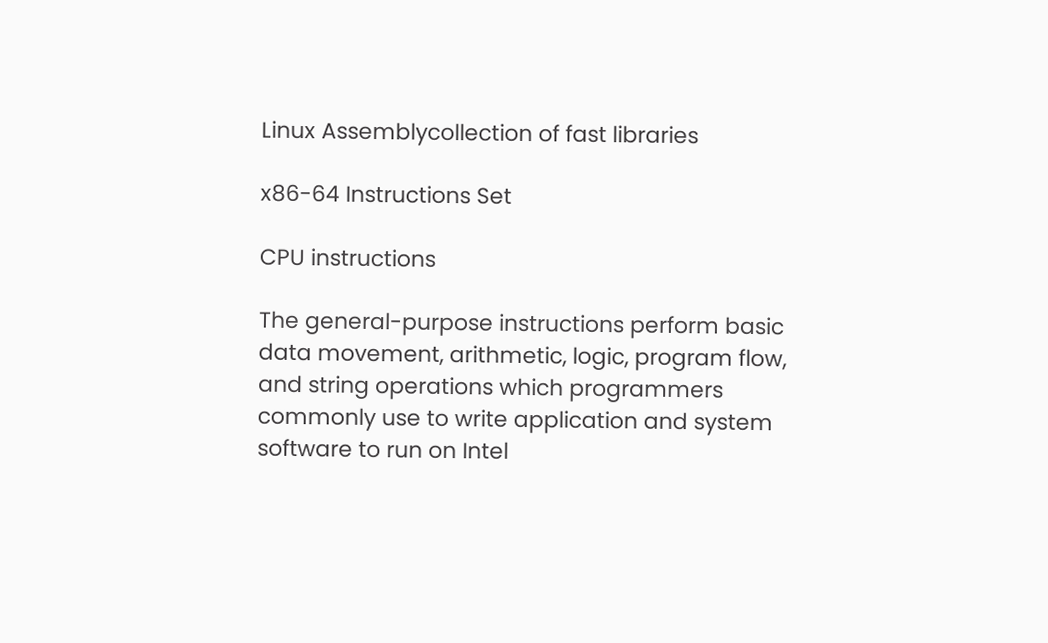Linux Assemblycollection of fast libraries

x86-64 Instructions Set

CPU instructions

The general-purpose instructions perform basic data movement, arithmetic, logic, program flow, and string operations which programmers commonly use to write application and system software to run on Intel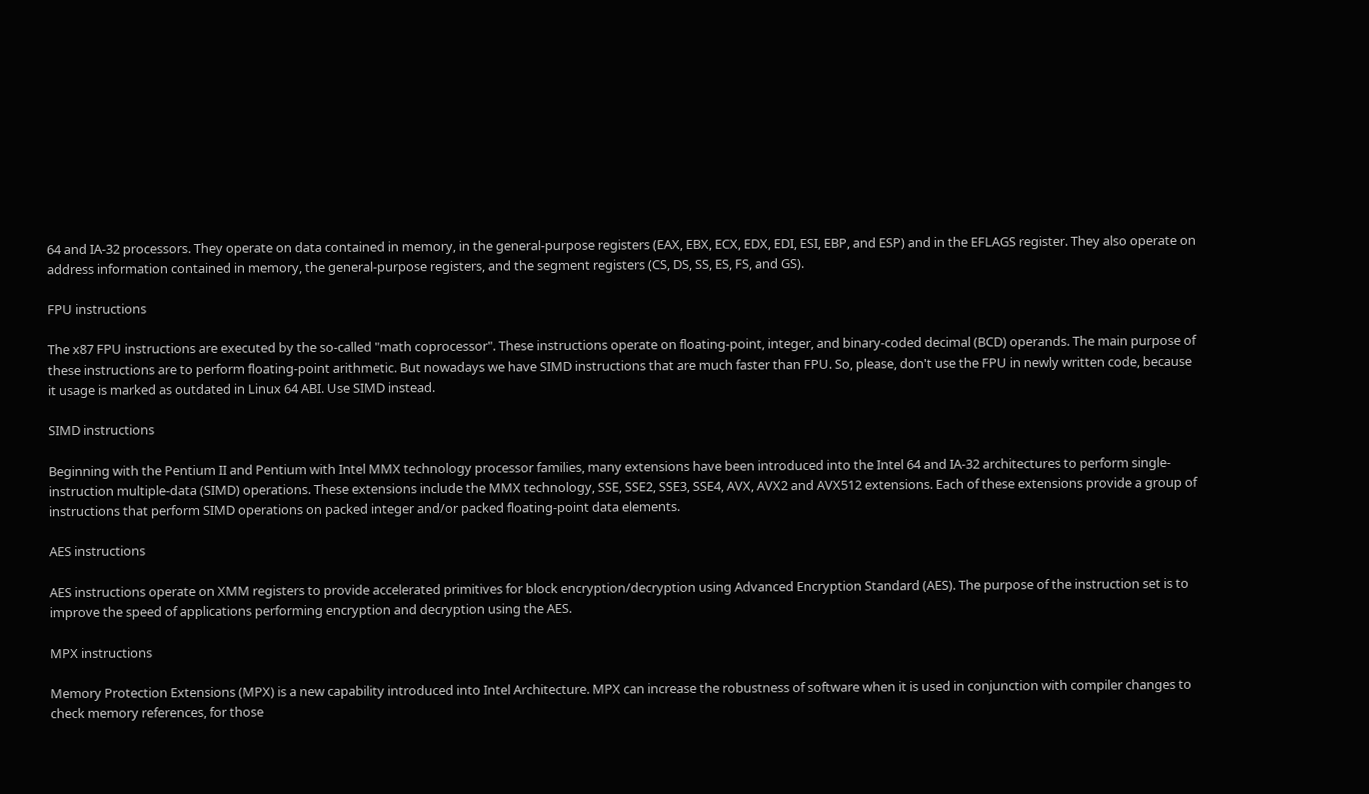64 and IA-32 processors. They operate on data contained in memory, in the general-purpose registers (EAX, EBX, ECX, EDX, EDI, ESI, EBP, and ESP) and in the EFLAGS register. They also operate on address information contained in memory, the general-purpose registers, and the segment registers (CS, DS, SS, ES, FS, and GS).

FPU instructions

The x87 FPU instructions are executed by the so-called "math coprocessor". These instructions operate on floating-point, integer, and binary-coded decimal (BCD) operands. The main purpose of these instructions are to perform floating-point arithmetic. But nowadays we have SIMD instructions that are much faster than FPU. So, please, don't use the FPU in newly written code, because it usage is marked as outdated in Linux 64 ABI. Use SIMD instead.

SIMD instructions

Beginning with the Pentium II and Pentium with Intel MMX technology processor families, many extensions have been introduced into the Intel 64 and IA-32 architectures to perform single-instruction multiple-data (SIMD) operations. These extensions include the MMX technology, SSE, SSE2, SSE3, SSE4, AVX, AVX2 and AVX512 extensions. Each of these extensions provide a group of instructions that perform SIMD operations on packed integer and/or packed floating-point data elements.

AES instructions

AES instructions operate on XMM registers to provide accelerated primitives for block encryption/decryption using Advanced Encryption Standard (AES). The purpose of the instruction set is to improve the speed of applications performing encryption and decryption using the AES.

MPX instructions

Memory Protection Extensions (MPX) is a new capability introduced into Intel Architecture. MPX can increase the robustness of software when it is used in conjunction with compiler changes to check memory references, for those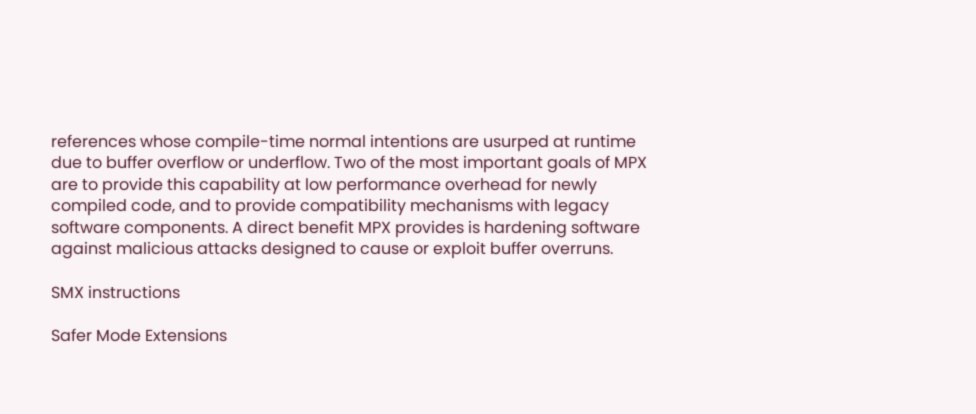references whose compile-time normal intentions are usurped at runtime due to buffer overflow or underflow. Two of the most important goals of MPX are to provide this capability at low performance overhead for newly compiled code, and to provide compatibility mechanisms with legacy software components. A direct benefit MPX provides is hardening software against malicious attacks designed to cause or exploit buffer overruns.

SMX instructions

Safer Mode Extensions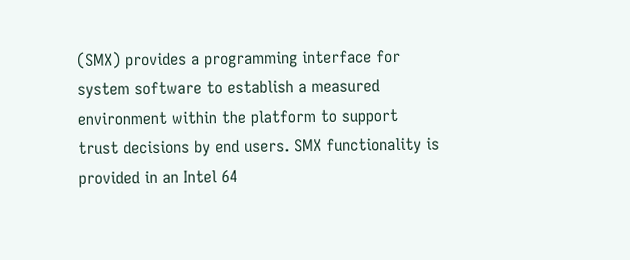(SMX) provides a programming interface for system software to establish a measured environment within the platform to support trust decisions by end users. SMX functionality is provided in an Intel 64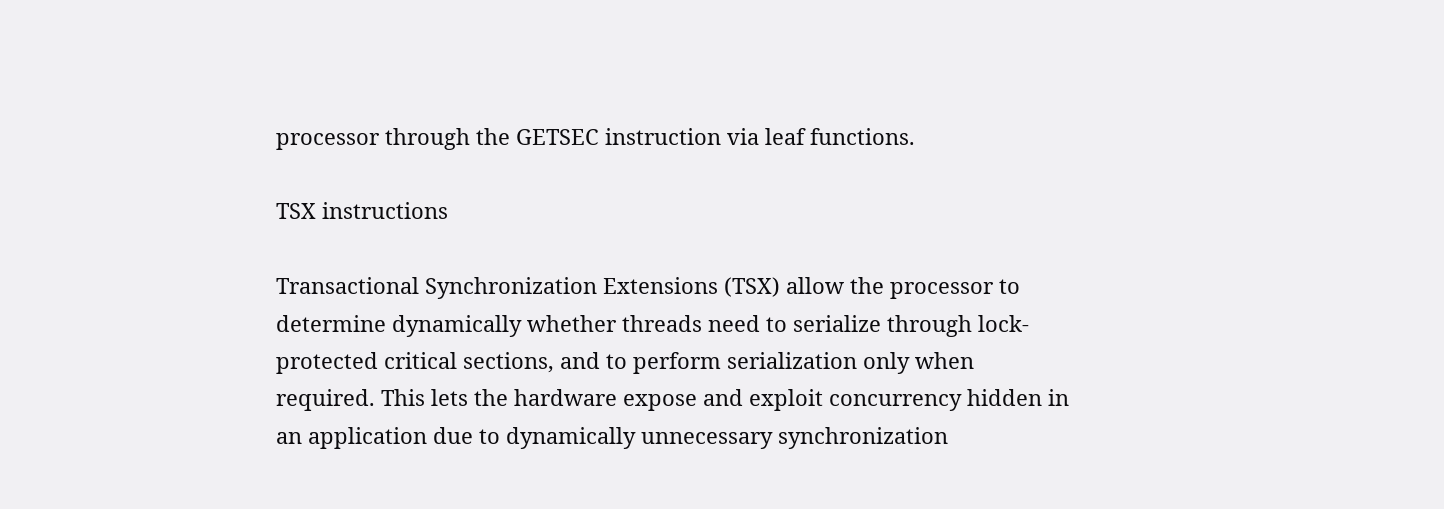processor through the GETSEC instruction via leaf functions.

TSX instructions

Transactional Synchronization Extensions (TSX) allow the processor to determine dynamically whether threads need to serialize through lock-protected critical sections, and to perform serialization only when required. This lets the hardware expose and exploit concurrency hidden in an application due to dynamically unnecessary synchronization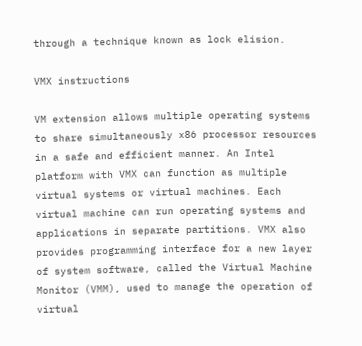through a technique known as lock elision.

VMX instructions

VM extension allows multiple operating systems to share simultaneously x86 processor resources in a safe and efficient manner. An Intel platform with VMX can function as multiple virtual systems or virtual machines. Each virtual machine can run operating systems and applications in separate partitions. VMX also provides programming interface for a new layer of system software, called the Virtual Machine Monitor (VMM), used to manage the operation of virtual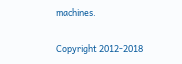machines.

Copyright 2012-2018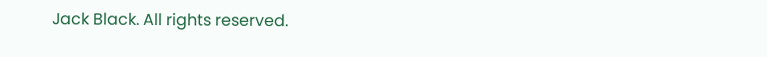Jack Black. All rights reserved.